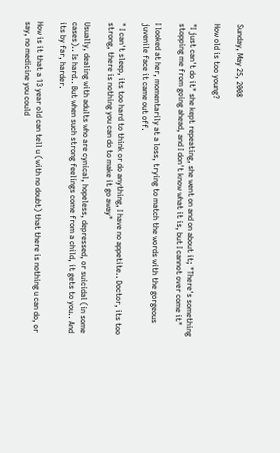Sunday, May 25, 2008

How old is too young?

"I just can't do it" she kept repeating, she went on and on about it; "There's something stopping me from going ahead, and I don't know what it is, but I cannot over come it"

I looked at her, momentarily at a loss, trying to match the words with the gorgeous juvenile face it came out off.

" I can't sleep, its too hard to think or do anything, I have no appetite.. Doctor, its too strong, there is nothing you can do to make it go away"

Usually, dealing with adults who are cynical, hopeless, depressed, or suicidal (in some cases).. Is hard.. But when such strong feelings come from a child, it gets to you.. And its by far, harder.

How is it that a 13 year old can tell u (with no doubt) that there is nothing u can do, or say, no medicine you could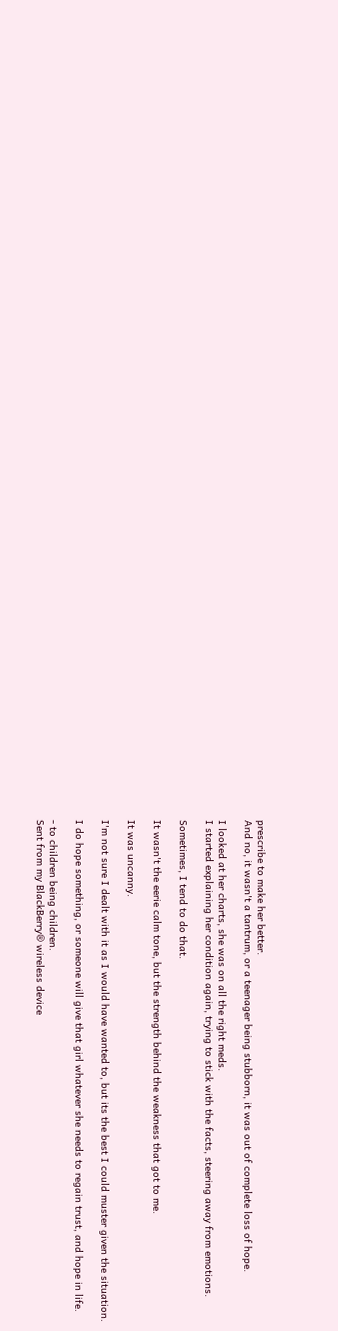prescribe to make her better.
And no, it wasn't a tantrum, or a teenager being stubborn, it was out of complete loss of hope.

I looked at her charts, she was on all the right meds.
I started explaining her condition again, trying to stick with the facts, steering away from emotions.

Sometimes, I tend to do that.

It wasn't the eerie calm tone, but the strength behind the weakness that got to me.

It was uncanny.

I'm not sure I dealt with it as I would have wanted to, but its the best I could muster given the situation.

I do hope something, or someone will give that girl whatever she needs to regain trust, and hope in life.

- to children being children.
Sent from my BlackBerry® wireless device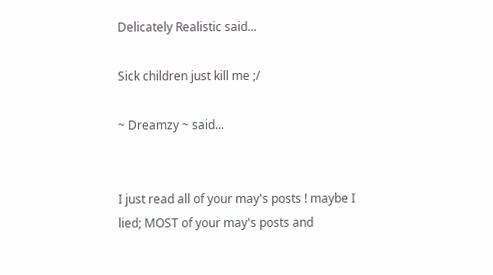Delicately Realistic said...

Sick children just kill me ;/

~ Dreamzy ~ said...


I just read all of your may's posts ! maybe I lied; MOST of your may's posts and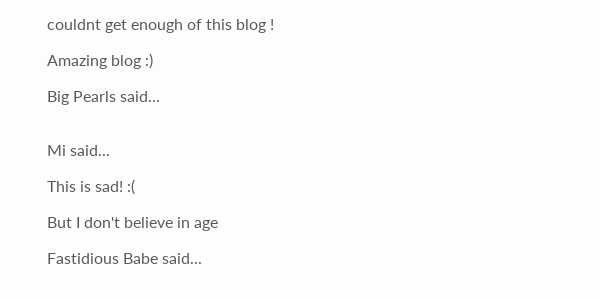couldnt get enough of this blog !

Amazing blog :)

Big Pearls said...


Mi said...

This is sad! :(

But I don't believe in age

Fastidious Babe said...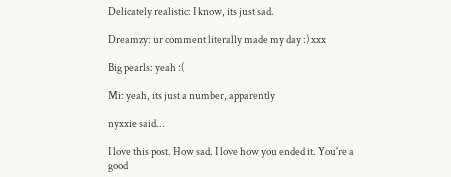Delicately realistic: I know, its just sad.

Dreamzy: ur comment literally made my day :) xxx

Big pearls: yeah :(

Mi: yeah, its just a number, apparently

nyxxie said...

I love this post. How sad. I love how you ended it. You're a good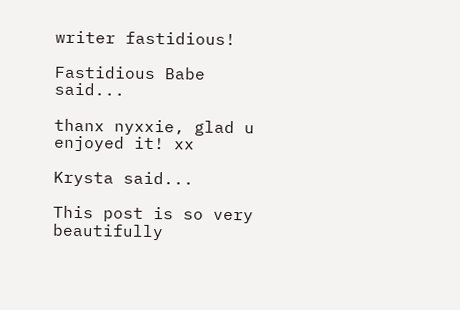writer fastidious!

Fastidious Babe said...

thanx nyxxie, glad u enjoyed it! xx

Krysta said...

This post is so very beautifully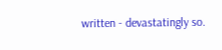written - devastatingly so.